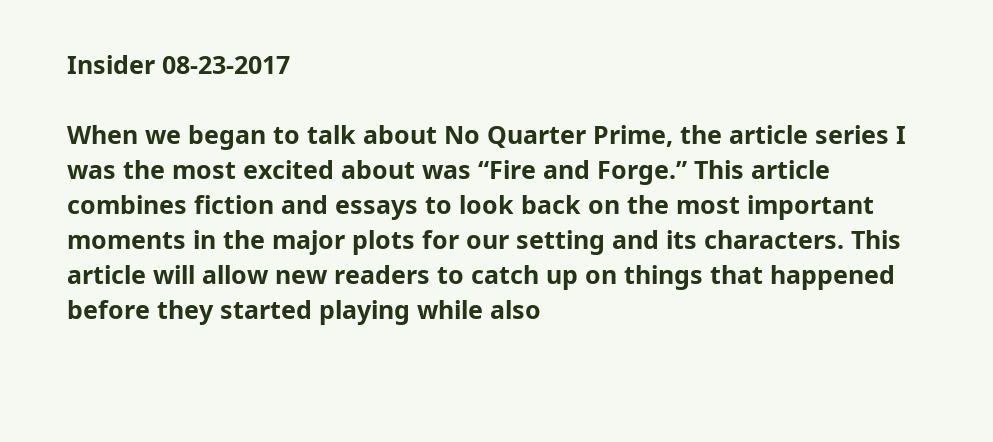Insider 08-23-2017

When we began to talk about No Quarter Prime, the article series I was the most excited about was “Fire and Forge.” This article combines fiction and essays to look back on the most important moments in the major plots for our setting and its characters. This article will allow new readers to catch up on things that happened before they started playing while also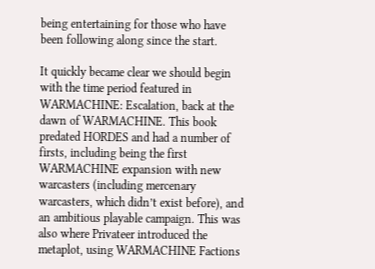being entertaining for those who have been following along since the start.

It quickly became clear we should begin with the time period featured in WARMACHINE: Escalation, back at the dawn of WARMACHINE. This book predated HORDES and had a number of firsts, including being the first WARMACHINE expansion with new warcasters (including mercenary warcasters, which didn’t exist before), and an ambitious playable campaign. This was also where Privateer introduced the metaplot, using WARMACHINE Factions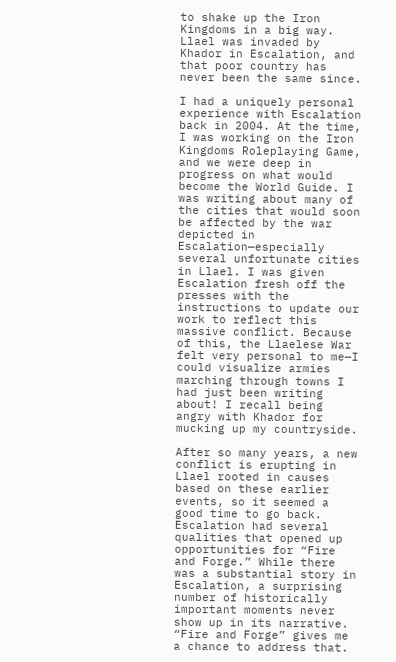to shake up the Iron Kingdoms in a big way. Llael was invaded by Khador in Escalation, and that poor country has never been the same since.

I had a uniquely personal experience with Escalation back in 2004. At the time, I was working on the Iron Kingdoms Roleplaying Game, and we were deep in progress on what would become the World Guide. I was writing about many of the cities that would soon be affected by the war depicted in Escalation—especially several unfortunate cities in Llael. I was given Escalation fresh off the presses with the instructions to update our work to reflect this massive conflict. Because of this, the Llaelese War felt very personal to me—I could visualize armies marching through towns I had just been writing about! I recall being angry with Khador for mucking up my countryside.

After so many years, a new conflict is erupting in Llael rooted in causes based on these earlier events, so it seemed a good time to go back. Escalation had several qualities that opened up opportunities for “Fire and Forge.” While there was a substantial story in Escalation, a surprising number of historically important moments never show up in its narrative. “Fire and Forge” gives me a chance to address that.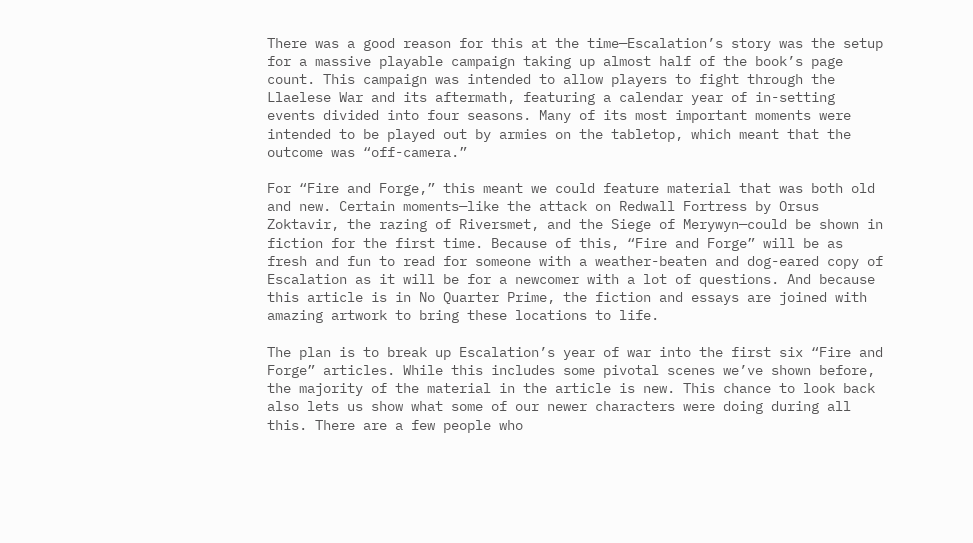There was a good reason for this at the time—Escalation’s story was the setup for a massive playable campaign taking up almost half of the book’s page count. This campaign was intended to allow players to fight through the Llaelese War and its aftermath, featuring a calendar year of in-setting events divided into four seasons. Many of its most important moments were intended to be played out by armies on the tabletop, which meant that the outcome was “off-camera.”

For “Fire and Forge,” this meant we could feature material that was both old and new. Certain moments—like the attack on Redwall Fortress by Orsus Zoktavir, the razing of Riversmet, and the Siege of Merywyn—could be shown in fiction for the first time. Because of this, “Fire and Forge” will be as fresh and fun to read for someone with a weather-beaten and dog-eared copy of Escalation as it will be for a newcomer with a lot of questions. And because this article is in No Quarter Prime, the fiction and essays are joined with amazing artwork to bring these locations to life.

The plan is to break up Escalation’s year of war into the first six “Fire and Forge” articles. While this includes some pivotal scenes we’ve shown before, the majority of the material in the article is new. This chance to look back also lets us show what some of our newer characters were doing during all this. There are a few people who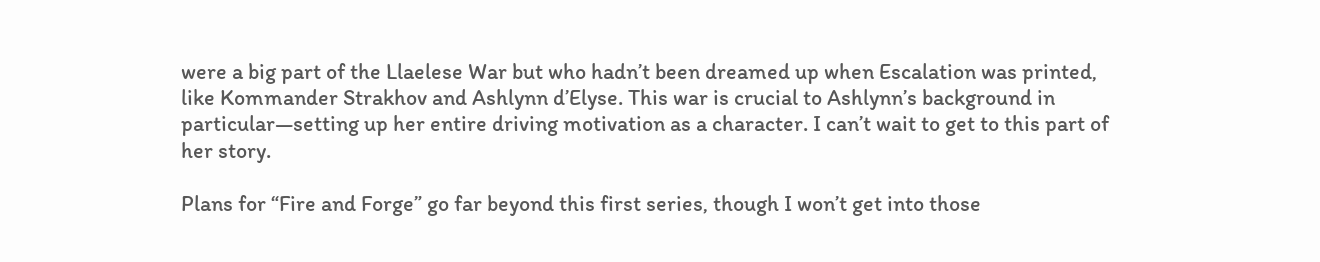were a big part of the Llaelese War but who hadn’t been dreamed up when Escalation was printed, like Kommander Strakhov and Ashlynn d’Elyse. This war is crucial to Ashlynn’s background in particular—setting up her entire driving motivation as a character. I can’t wait to get to this part of her story.

Plans for “Fire and Forge” go far beyond this first series, though I won’t get into those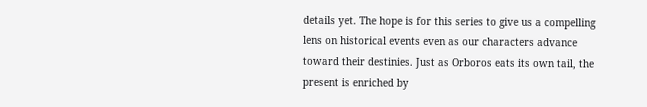details yet. The hope is for this series to give us a compelling lens on historical events even as our characters advance toward their destinies. Just as Orboros eats its own tail, the present is enriched by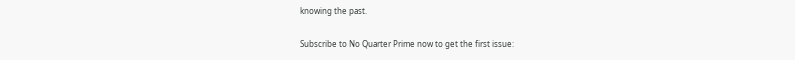knowing the past.

Subscribe to No Quarter Prime now to get the first issue: